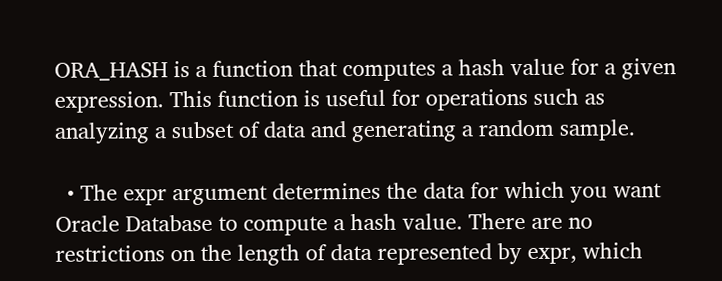ORA_HASH is a function that computes a hash value for a given expression. This function is useful for operations such as analyzing a subset of data and generating a random sample.

  • The expr argument determines the data for which you want Oracle Database to compute a hash value. There are no restrictions on the length of data represented by expr, which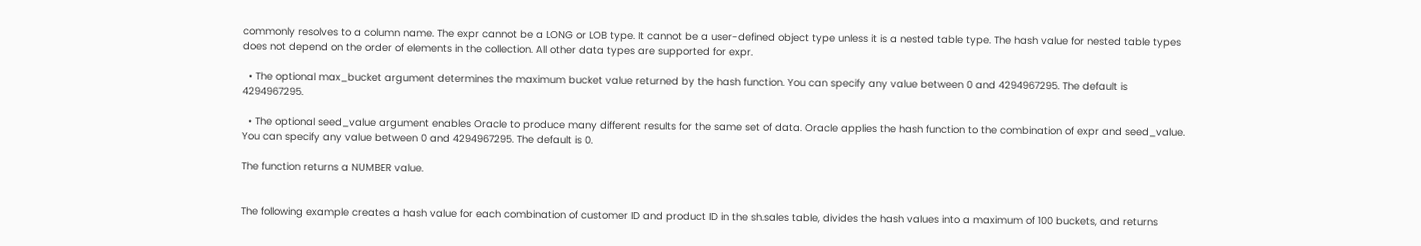commonly resolves to a column name. The expr cannot be a LONG or LOB type. It cannot be a user-defined object type unless it is a nested table type. The hash value for nested table types does not depend on the order of elements in the collection. All other data types are supported for expr.

  • The optional max_bucket argument determines the maximum bucket value returned by the hash function. You can specify any value between 0 and 4294967295. The default is 4294967295.

  • The optional seed_value argument enables Oracle to produce many different results for the same set of data. Oracle applies the hash function to the combination of expr and seed_value. You can specify any value between 0 and 4294967295. The default is 0.

The function returns a NUMBER value.


The following example creates a hash value for each combination of customer ID and product ID in the sh.sales table, divides the hash values into a maximum of 100 buckets, and returns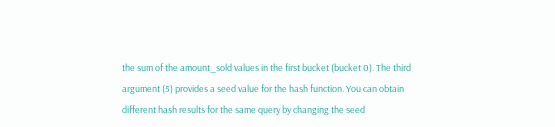the sum of the amount_sold values in the first bucket (bucket 0). The third argument (5) provides a seed value for the hash function. You can obtain different hash results for the same query by changing the seed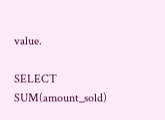value.

SELECT SUM(amount_sold)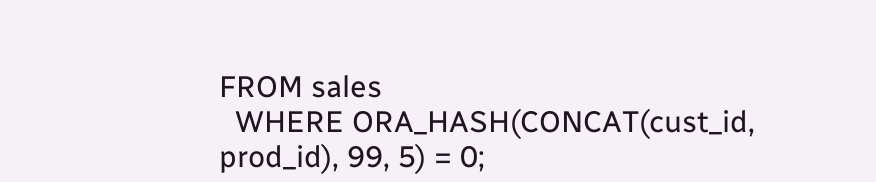FROM sales
  WHERE ORA_HASH(CONCAT(cust_id, prod_id), 99, 5) = 0;